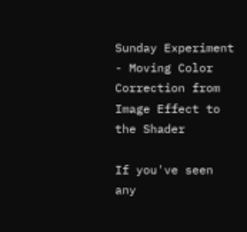Sunday Experiment - Moving Color Correction from Image Effect to the Shader

If you've seen any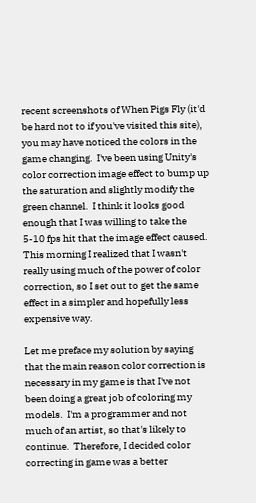recent screenshots of When Pigs Fly (it'd be hard not to if you've visited this site), you may have noticed the colors in the game changing.  I've been using Unity's color correction image effect to bump up the saturation and slightly modify the green channel.  I think it looks good enough that I was willing to take the 5-10 fps hit that the image effect caused.  This morning I realized that I wasn't really using much of the power of color correction, so I set out to get the same effect in a simpler and hopefully less expensive way.

Let me preface my solution by saying that the main reason color correction is necessary in my game is that I've not been doing a great job of coloring my models.  I'm a programmer and not much of an artist, so that's likely to continue.  Therefore, I decided color correcting in game was a better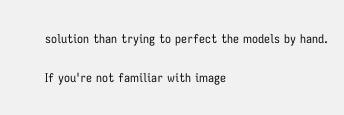solution than trying to perfect the models by hand.

If you're not familiar with image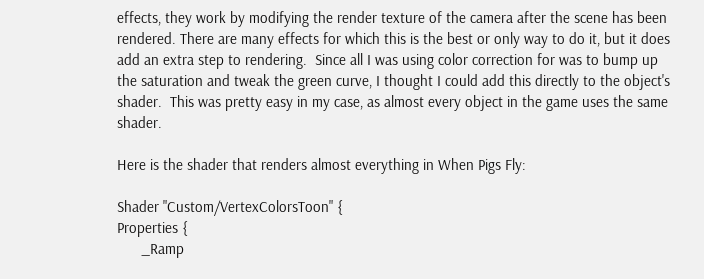effects, they work by modifying the render texture of the camera after the scene has been rendered. There are many effects for which this is the best or only way to do it, but it does add an extra step to rendering.  Since all I was using color correction for was to bump up the saturation and tweak the green curve, I thought I could add this directly to the object's shader.  This was pretty easy in my case, as almost every object in the game uses the same shader.

Here is the shader that renders almost everything in When Pigs Fly:

Shader "Custom/VertexColorsToon" {
Properties {
      _Ramp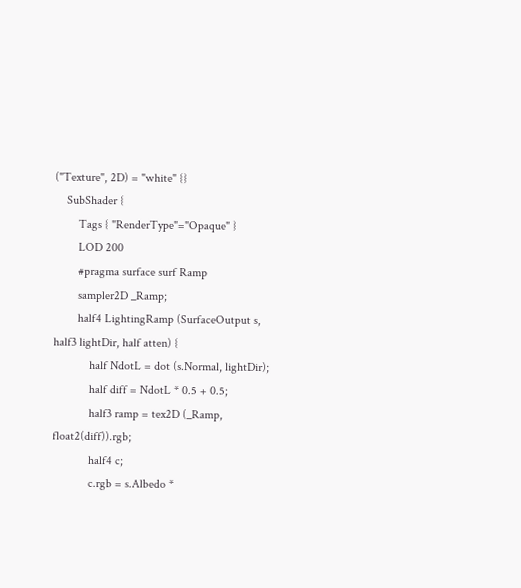("Texture", 2D) = "white" {}
    SubShader {
        Tags { "RenderType"="Opaque" }
        LOD 200
        #pragma surface surf Ramp
        sampler2D _Ramp;
        half4 LightingRamp (SurfaceOutput s, half3 lightDir, half atten) {
            half NdotL = dot (s.Normal, lightDir);
            half diff = NdotL * 0.5 + 0.5;
            half3 ramp = tex2D (_Ramp, float2(diff)).rgb;
            half4 c;
            c.rgb = s.Albedo *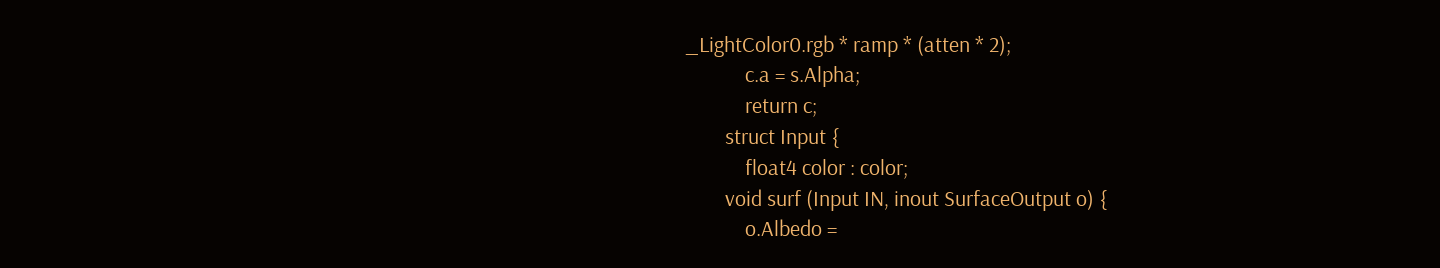_LightColor0.rgb * ramp * (atten * 2);
            c.a = s.Alpha;
            return c;
        struct Input {
            float4 color : color;
        void surf (Input IN, inout SurfaceOutput o) {
            o.Albedo =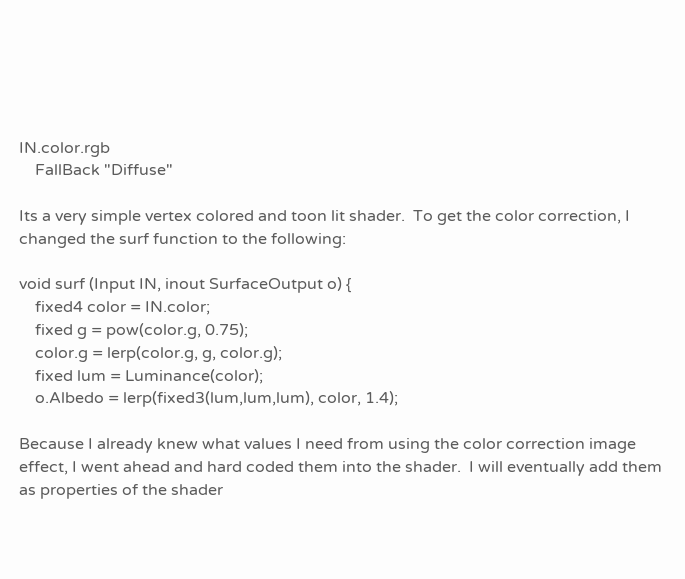IN.color.rgb
    FallBack "Diffuse"

Its a very simple vertex colored and toon lit shader.  To get the color correction, I changed the surf function to the following:

void surf (Input IN, inout SurfaceOutput o) {
    fixed4 color = IN.color;
    fixed g = pow(color.g, 0.75);
    color.g = lerp(color.g, g, color.g);
    fixed lum = Luminance(color);
    o.Albedo = lerp(fixed3(lum,lum,lum), color, 1.4);

Because I already knew what values I need from using the color correction image effect, I went ahead and hard coded them into the shader.  I will eventually add them as properties of the shader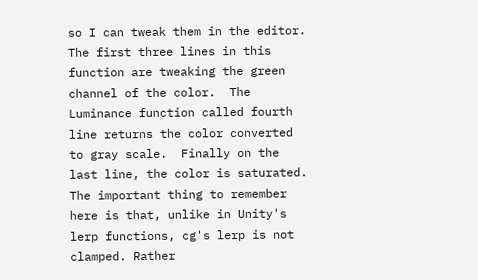so I can tweak them in the editor.  The first three lines in this function are tweaking the green channel of the color.  The Luminance function called fourth line returns the color converted to gray scale.  Finally on the last line, the color is saturated.  The important thing to remember here is that, unlike in Unity's lerp functions, cg's lerp is not clamped. Rather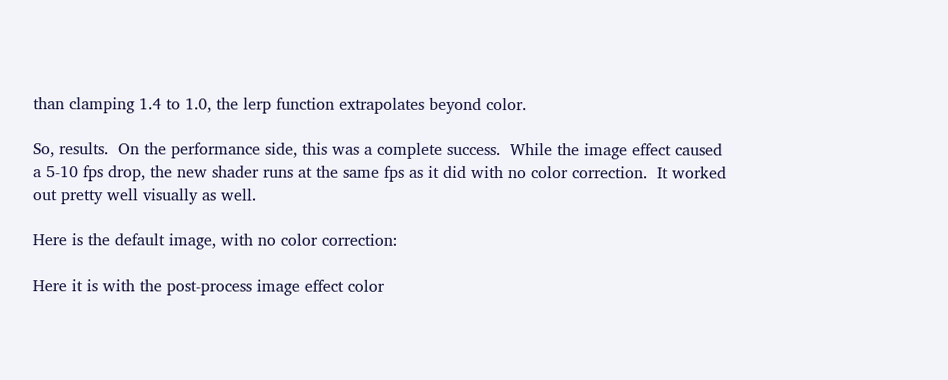than clamping 1.4 to 1.0, the lerp function extrapolates beyond color.

So, results.  On the performance side, this was a complete success.  While the image effect caused a 5-10 fps drop, the new shader runs at the same fps as it did with no color correction.  It worked out pretty well visually as well.

Here is the default image, with no color correction:

Here it is with the post-process image effect color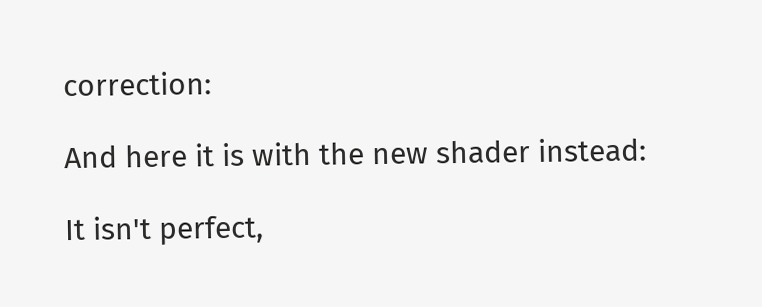correction:

And here it is with the new shader instead:

It isn't perfect,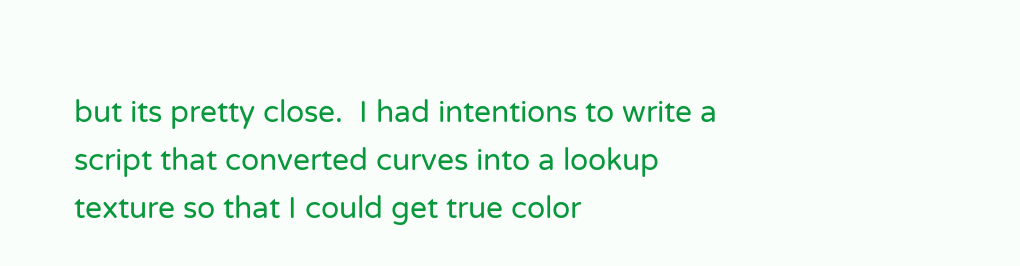but its pretty close.  I had intentions to write a script that converted curves into a lookup texture so that I could get true color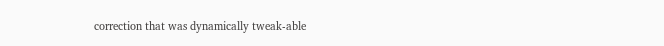correction that was dynamically tweak-able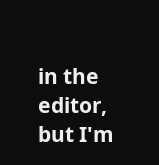in the editor, but I'm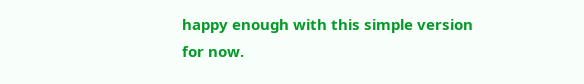happy enough with this simple version for now.